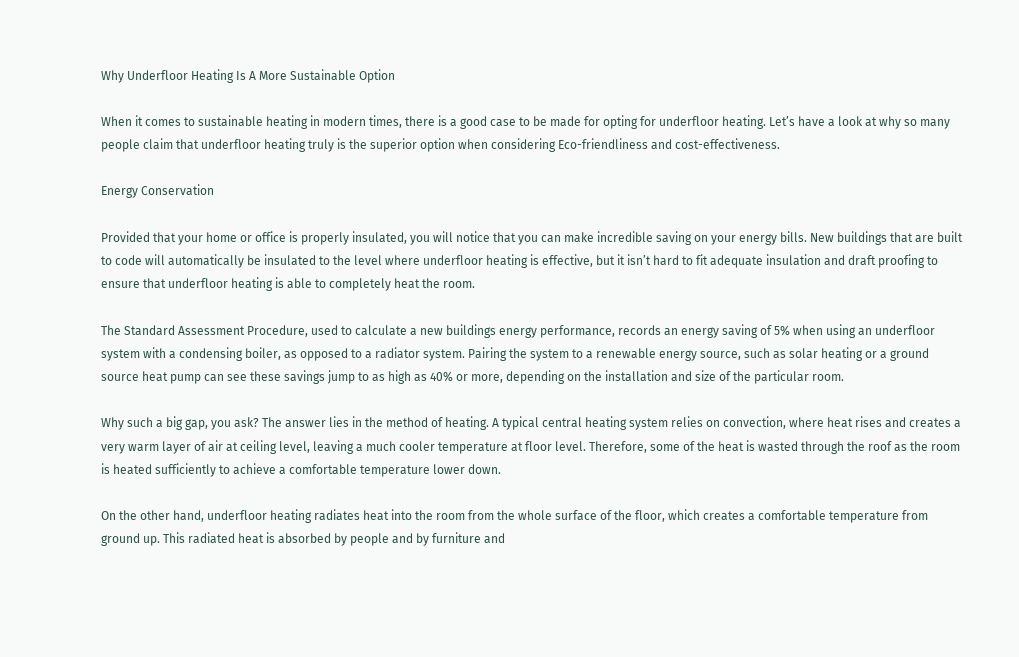Why Underfloor Heating Is A More Sustainable Option

When it comes to sustainable heating in modern times, there is a good case to be made for opting for underfloor heating. Let’s have a look at why so many people claim that underfloor heating truly is the superior option when considering Eco-friendliness and cost-effectiveness.

Energy Conservation

Provided that your home or office is properly insulated, you will notice that you can make incredible saving on your energy bills. New buildings that are built to code will automatically be insulated to the level where underfloor heating is effective, but it isn’t hard to fit adequate insulation and draft proofing to ensure that underfloor heating is able to completely heat the room.

The Standard Assessment Procedure, used to calculate a new buildings energy performance, records an energy saving of 5% when using an underfloor system with a condensing boiler, as opposed to a radiator system. Pairing the system to a renewable energy source, such as solar heating or a ground source heat pump can see these savings jump to as high as 40% or more, depending on the installation and size of the particular room.

Why such a big gap, you ask? The answer lies in the method of heating. A typical central heating system relies on convection, where heat rises and creates a very warm layer of air at ceiling level, leaving a much cooler temperature at floor level. Therefore, some of the heat is wasted through the roof as the room is heated sufficiently to achieve a comfortable temperature lower down.

On the other hand, underfloor heating radiates heat into the room from the whole surface of the floor, which creates a comfortable temperature from ground up. This radiated heat is absorbed by people and by furniture and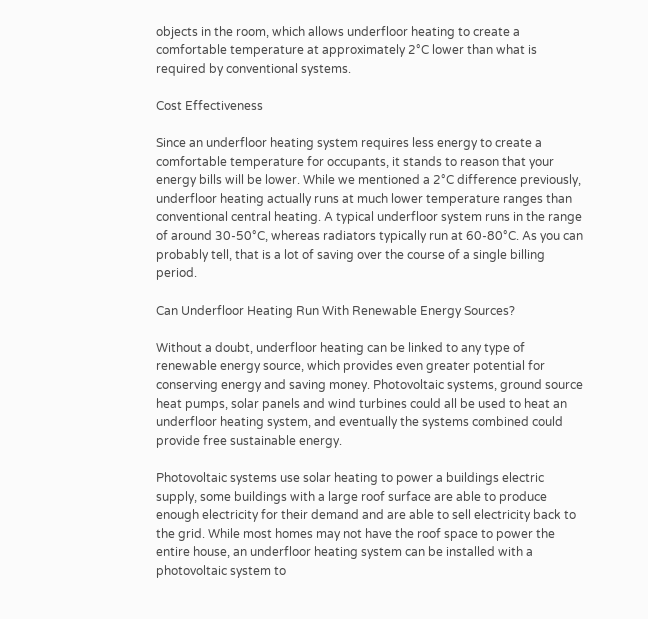objects in the room, which allows underfloor heating to create a comfortable temperature at approximately 2°C lower than what is required by conventional systems.

Cost Effectiveness

Since an underfloor heating system requires less energy to create a comfortable temperature for occupants, it stands to reason that your energy bills will be lower. While we mentioned a 2°C difference previously, underfloor heating actually runs at much lower temperature ranges than conventional central heating. A typical underfloor system runs in the range of around 30-50°C, whereas radiators typically run at 60-80°C. As you can probably tell, that is a lot of saving over the course of a single billing period.

Can Underfloor Heating Run With Renewable Energy Sources?

Without a doubt, underfloor heating can be linked to any type of renewable energy source, which provides even greater potential for conserving energy and saving money. Photovoltaic systems, ground source heat pumps, solar panels and wind turbines could all be used to heat an underfloor heating system, and eventually the systems combined could provide free sustainable energy.

Photovoltaic systems use solar heating to power a buildings electric supply, some buildings with a large roof surface are able to produce enough electricity for their demand and are able to sell electricity back to the grid. While most homes may not have the roof space to power the entire house, an underfloor heating system can be installed with a photovoltaic system to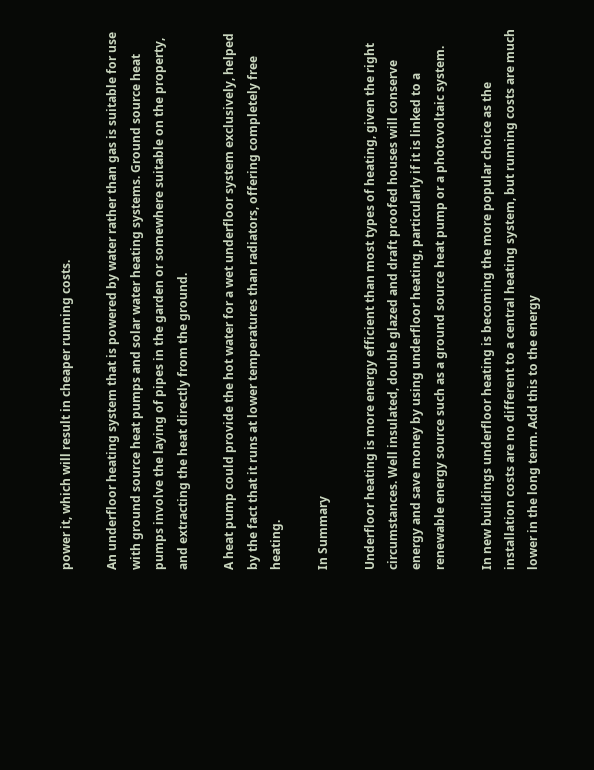power it, which will result in cheaper running costs.

An underfloor heating system that is powered by water rather than gas is suitable for use with ground source heat pumps and solar water heating systems. Ground source heat pumps involve the laying of pipes in the garden or somewhere suitable on the property, and extracting the heat directly from the ground.

A heat pump could provide the hot water for a wet underfloor system exclusively, helped by the fact that it runs at lower temperatures than radiators, offering completely free heating.

In Summary

Underfloor heating is more energy efficient than most types of heating, given the right circumstances. Well insulated, double glazed and draft proofed houses will conserve energy and save money by using underfloor heating, particularly if it is linked to a renewable energy source such as a ground source heat pump or a photovoltaic system.

In new buildings underfloor heating is becoming the more popular choice as the installation costs are no different to a central heating system, but running costs are much lower in the long term. Add this to the energy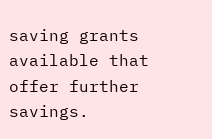saving grants available that offer further savings.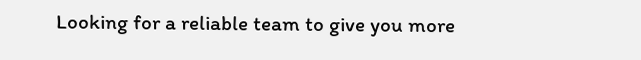Looking for a reliable team to give you more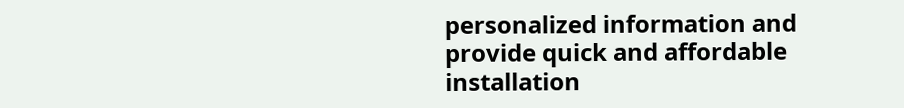personalized information and provide quick and affordable installation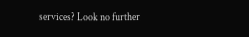services? Look no further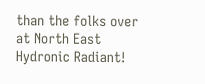than the folks over at North East Hydronic Radiant!